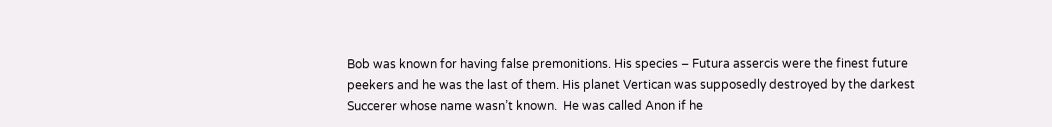Bob was known for having false premonitions. His species – Futura assercis were the finest future peekers and he was the last of them. His planet Vertican was supposedly destroyed by the darkest Succerer whose name wasn’t known.  He was called Anon if he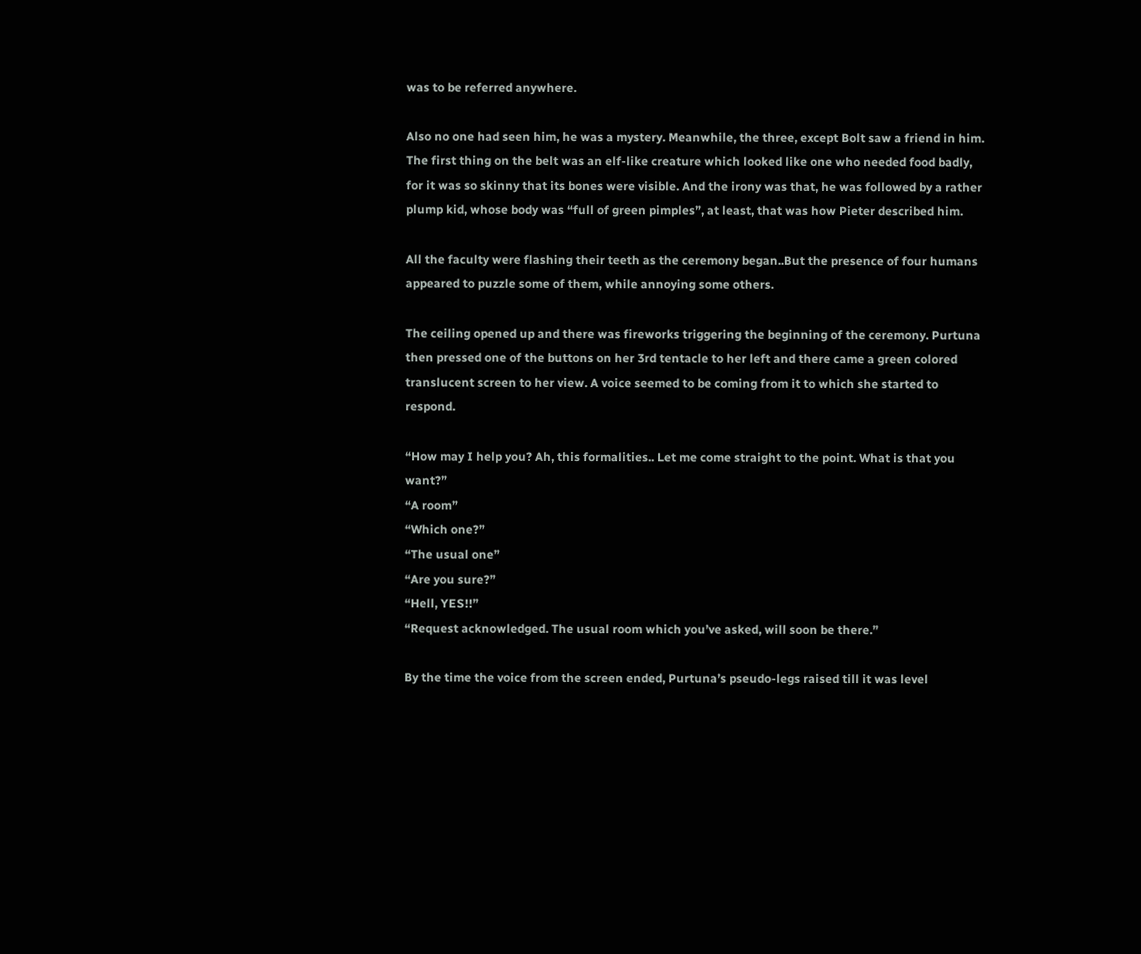was to be referred anywhere.

Also no one had seen him, he was a mystery. Meanwhile, the three, except Bolt saw a friend in him. The first thing on the belt was an elf-like creature which looked like one who needed food badly, for it was so skinny that its bones were visible. And the irony was that, he was followed by a rather plump kid, whose body was “full of green pimples”, at least, that was how Pieter described him.

All the faculty were flashing their teeth as the ceremony began..But the presence of four humans appeared to puzzle some of them, while annoying some others.

The ceiling opened up and there was fireworks triggering the beginning of the ceremony. Purtuna then pressed one of the buttons on her 3rd tentacle to her left and there came a green colored translucent screen to her view. A voice seemed to be coming from it to which she started to respond.

“How may I help you? Ah, this formalities.. Let me come straight to the point. What is that you want?”
“A room”
“Which one?”
“The usual one”
“Are you sure?”
“Hell, YES!!”
“Request acknowledged. The usual room which you’ve asked, will soon be there.”

By the time the voice from the screen ended, Purtuna’s pseudo-legs raised till it was level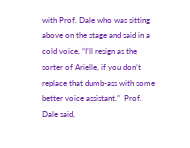with Prof. Dale who was sitting above on the stage and said in a cold voice, “I’ll resign as the sorter of Arielle, if you don’t replace that dumb-ass with some better voice assistant.”  Prof. Dale said,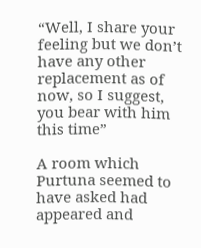“Well, I share your feeling but we don’t have any other replacement as of now, so I suggest, you bear with him this time”

A room which Purtuna seemed to have asked had appeared and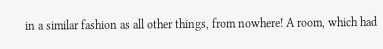in a similar fashion as all other things, from nowhere! A room, which had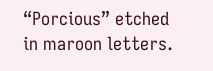“Porcious” etched in maroon letters.